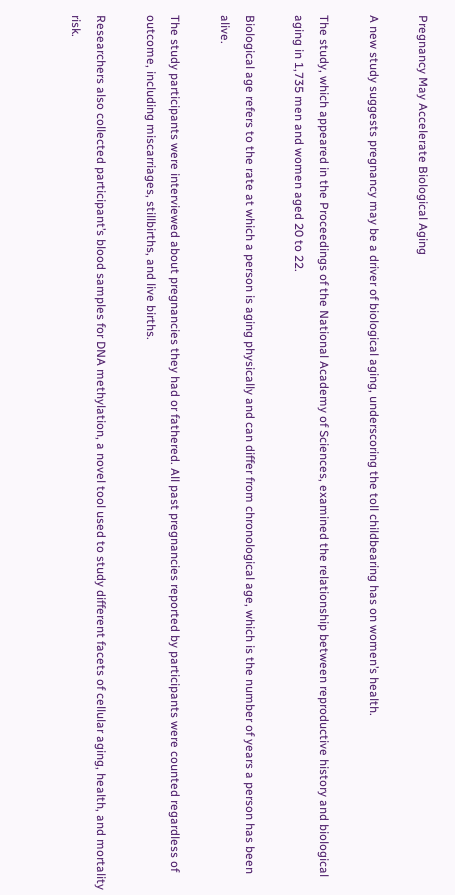Pregnancy May Accelerate Biological Aging

A new study suggests pregnancy may be a driver of biological aging, underscoring the toll childbearing has on women’s health.

The study, which appeared in the Proceedings of the National Academy of Sciences, examined the relationship between reproductive history and biological aging in 1,735 men and women aged 20 to 22.

Biological age refers to the rate at which a person is aging physically and can differ from chronological age, which is the number of years a person has been alive.

The study participants were interviewed about pregnancies they had or fathered. All past pregnancies reported by participants were counted regardless of outcome, including miscarriages, stillbirths, and live births.

Researchers also collected participant’s blood samples for DNA methylation, a novel tool used to study different facets of cellular aging, health, and mortality risk.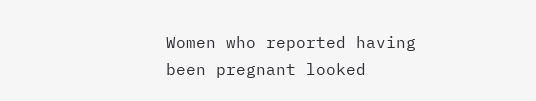Women who reported having been pregnant looked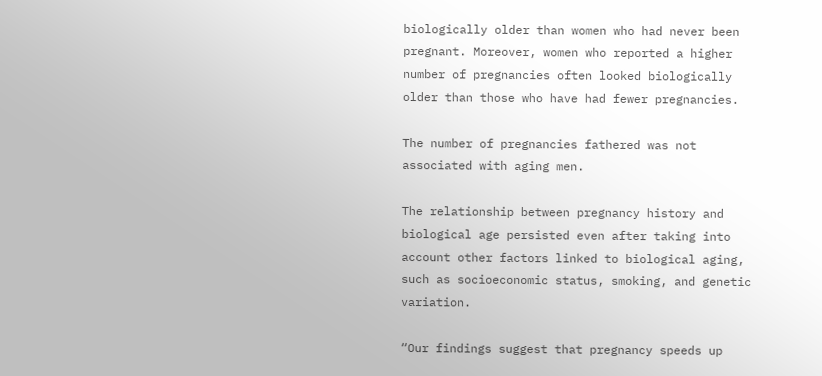biologically older than women who had never been pregnant. Moreover, women who reported a higher number of pregnancies often looked biologically older than those who have had fewer pregnancies.

The number of pregnancies fathered was not associated with aging men.

The relationship between pregnancy history and biological age persisted even after taking into account other factors linked to biological aging, such as socioeconomic status, smoking, and genetic variation.

“Our findings suggest that pregnancy speeds up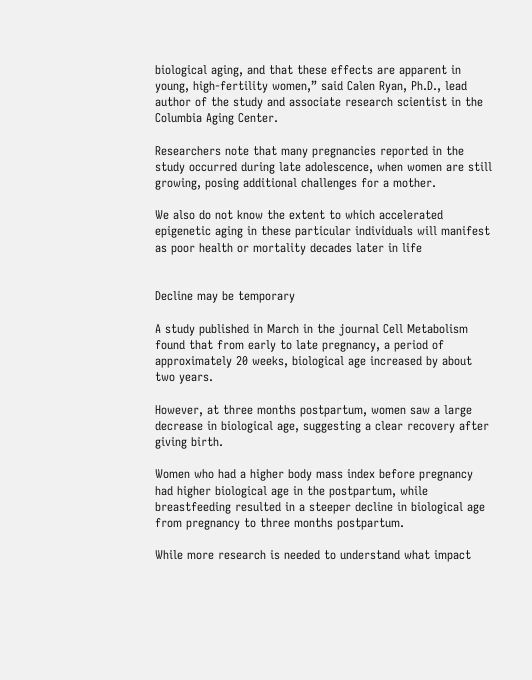biological aging, and that these effects are apparent in young, high-fertility women,” said Calen Ryan, Ph.D., lead author of the study and associate research scientist in the Columbia Aging Center.

Researchers note that many pregnancies reported in the study occurred during late adolescence, when women are still growing, posing additional challenges for a mother.

We also do not know the extent to which accelerated epigenetic aging in these particular individuals will manifest as poor health or mortality decades later in life


Decline may be temporary

A study published in March in the journal Cell Metabolism found that from early to late pregnancy, a period of approximately 20 weeks, biological age increased by about two years.

However, at three months postpartum, women saw a large decrease in biological age, suggesting a clear recovery after giving birth.

Women who had a higher body mass index before pregnancy had higher biological age in the postpartum, while breastfeeding resulted in a steeper decline in biological age from pregnancy to three months postpartum.

While more research is needed to understand what impact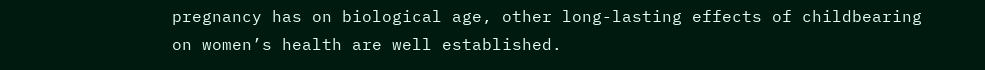pregnancy has on biological age, other long-lasting effects of childbearing on women’s health are well established.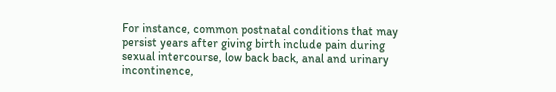For instance, common postnatal conditions that may persist years after giving birth include pain during sexual intercourse, low back back, anal and urinary incontinence,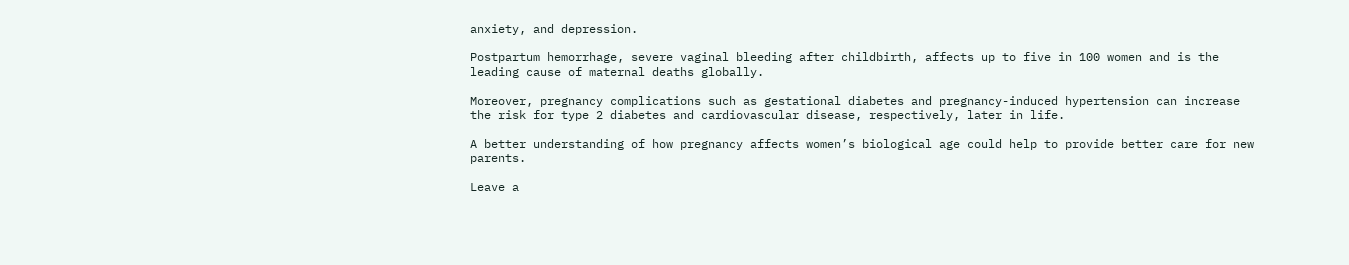anxiety, and depression.

Postpartum hemorrhage, severe vaginal bleeding after childbirth, affects up to five in 100 women and is the leading cause of maternal deaths globally.

Moreover, pregnancy complications such as gestational diabetes and pregnancy-induced hypertension can increase the risk for type 2 diabetes and cardiovascular disease, respectively, later in life.

A better understanding of how pregnancy affects women’s biological age could help to provide better care for new parents.

Leave a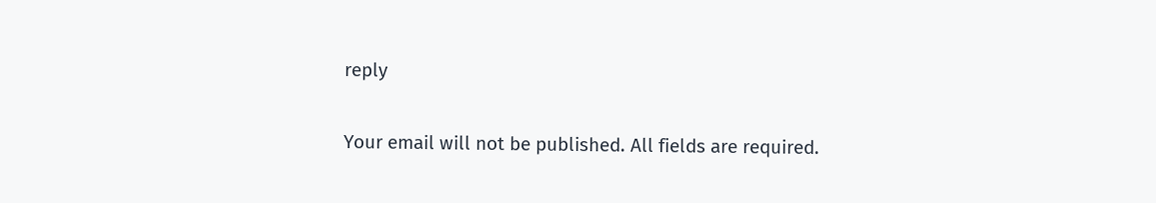reply

Your email will not be published. All fields are required.